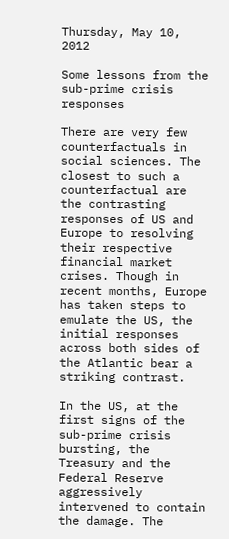Thursday, May 10, 2012

Some lessons from the sub-prime crisis responses

There are very few counterfactuals in social sciences. The closest to such a counterfactual are the contrasting responses of US and Europe to resolving their respective financial market crises. Though in recent months, Europe has taken steps to emulate the US, the initial responses across both sides of the Atlantic bear a striking contrast.

In the US, at the first signs of the sub-prime crisis bursting, the Treasury and the Federal Reserve aggressively intervened to contain the damage. The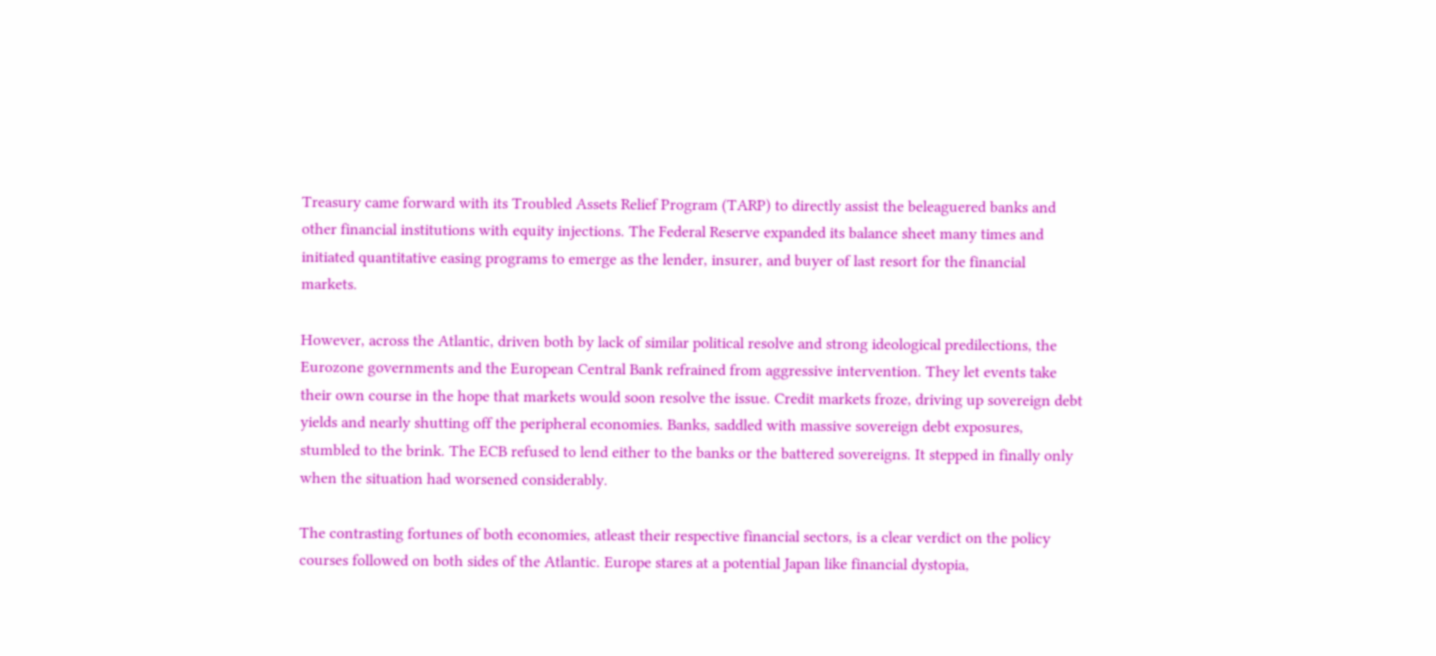Treasury came forward with its Troubled Assets Relief Program (TARP) to directly assist the beleaguered banks and other financial institutions with equity injections. The Federal Reserve expanded its balance sheet many times and initiated quantitative easing programs to emerge as the lender, insurer, and buyer of last resort for the financial markets.

However, across the Atlantic, driven both by lack of similar political resolve and strong ideological predilections, the Eurozone governments and the European Central Bank refrained from aggressive intervention. They let events take their own course in the hope that markets would soon resolve the issue. Credit markets froze, driving up sovereign debt yields and nearly shutting off the peripheral economies. Banks, saddled with massive sovereign debt exposures, stumbled to the brink. The ECB refused to lend either to the banks or the battered sovereigns. It stepped in finally only when the situation had worsened considerably.

The contrasting fortunes of both economies, atleast their respective financial sectors, is a clear verdict on the policy courses followed on both sides of the Atlantic. Europe stares at a potential Japan like financial dystopia,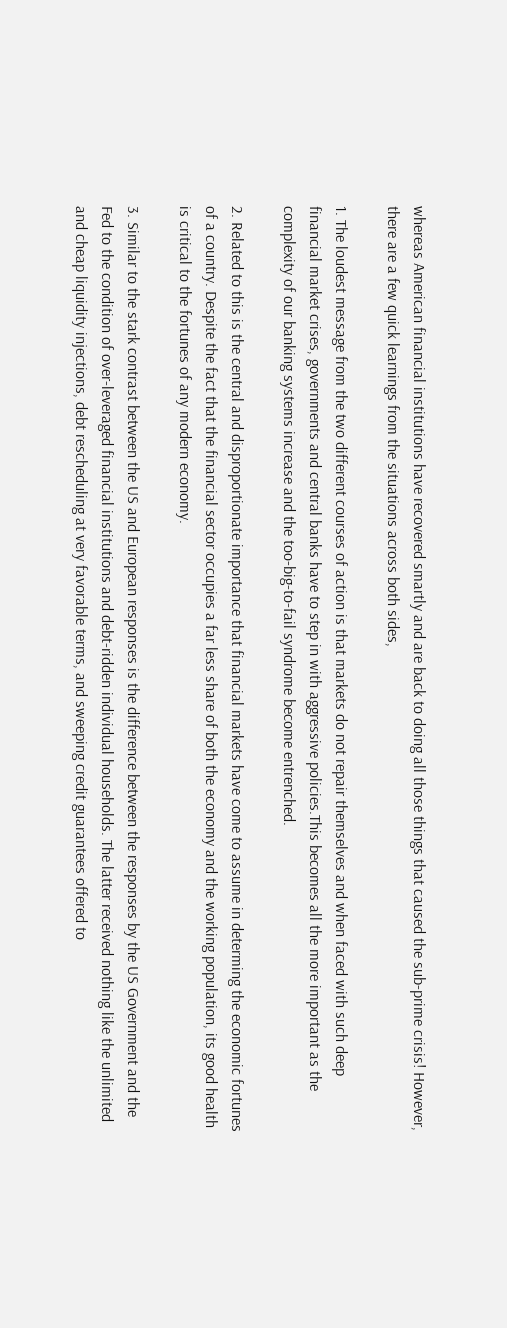whereas American financial institutions have recovered smartly and are back to doing all those things that caused the sub-prime crisis! However, there are a few quick learnings from the situations across both sides,

1. The loudest message from the two different courses of action is that markets do not repair themselves and when faced with such deep financial market crises, governments and central banks have to step in with aggressive policies.This becomes all the more important as the complexity of our banking systems increase and the too-big-to-fail syndrome become entrenched.

2. Related to this is the central and disproportionate importance that financial markets have come to assume in determing the economic fortunes of a country. Despite the fact that the financial sector occupies a far less share of both the economy and the working population, its good health is critical to the fortunes of any modern economy.

3. Similar to the stark contrast between the US and European responses is the difference between the responses by the US Government and the Fed to the condition of over-leveraged financial institutions and debt-ridden individual households. The latter received nothing like the unlimited and cheap liquidity injections, debt rescheduling at very favorable terms, and sweeping credit guarantees offered to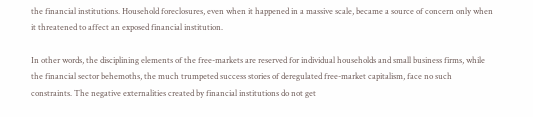the financial institutions. Household foreclosures, even when it happened in a massive scale, became a source of concern only when it threatened to affect an exposed financial institution.

In other words, the disciplining elements of the free-markets are reserved for individual households and small business firms, while the financial sector behemoths, the much trumpeted success stories of deregulated free-market capitalism, face no such constraints. The negative externalities created by financial institutions do not get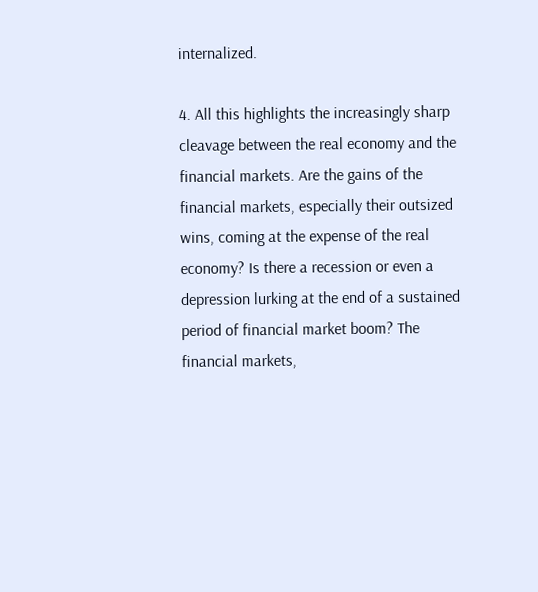internalized.

4. All this highlights the increasingly sharp cleavage between the real economy and the financial markets. Are the gains of the financial markets, especially their outsized wins, coming at the expense of the real economy? Is there a recession or even a depression lurking at the end of a sustained period of financial market boom? The financial markets,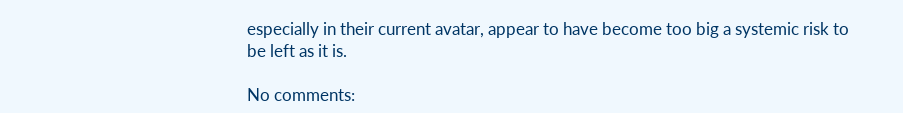especially in their current avatar, appear to have become too big a systemic risk to be left as it is.

No comments: